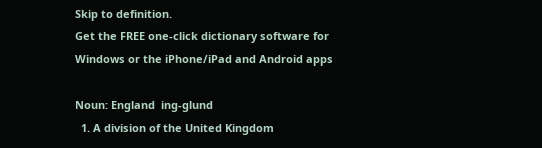Skip to definition.
Get the FREE one-click dictionary software for Windows or the iPhone/iPad and Android apps

Noun: England  ing-glund
  1. A division of the United Kingdom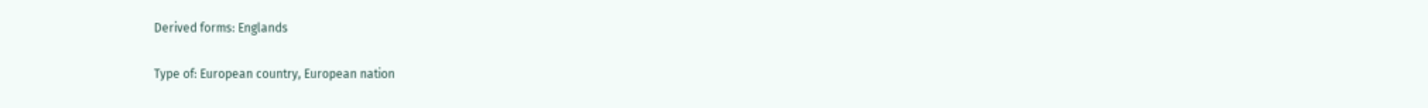Derived forms: Englands

Type of: European country, European nation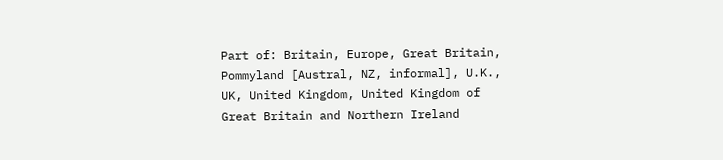Part of: Britain, Europe, Great Britain, Pommyland [Austral, NZ, informal], U.K., UK, United Kingdom, United Kingdom of Great Britain and Northern Ireland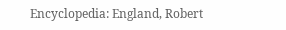Encyclopedia: England, Robert